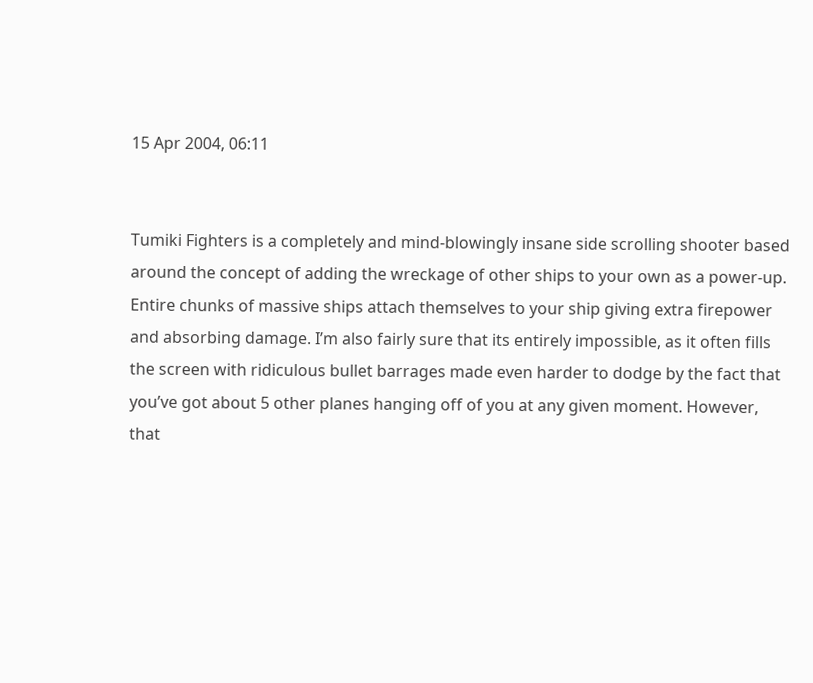15 Apr 2004, 06:11


Tumiki Fighters is a completely and mind-blowingly insane side scrolling shooter based around the concept of adding the wreckage of other ships to your own as a power-up. Entire chunks of massive ships attach themselves to your ship giving extra firepower and absorbing damage. I’m also fairly sure that its entirely impossible, as it often fills the screen with ridiculous bullet barrages made even harder to dodge by the fact that you’ve got about 5 other planes hanging off of you at any given moment. However, that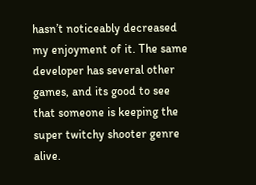hasn’t noticeably decreased my enjoyment of it. The same developer has several other games, and its good to see that someone is keeping the super twitchy shooter genre alive.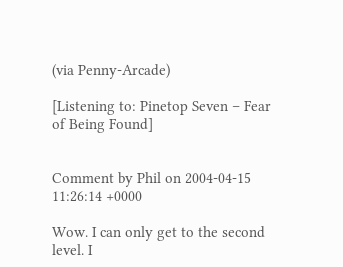(via Penny-Arcade)

[Listening to: Pinetop Seven – Fear of Being Found]


Comment by Phil on 2004-04-15 11:26:14 +0000

Wow. I can only get to the second level. I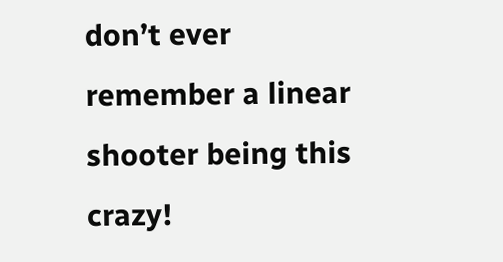don’t ever remember a linear shooter being this crazy!